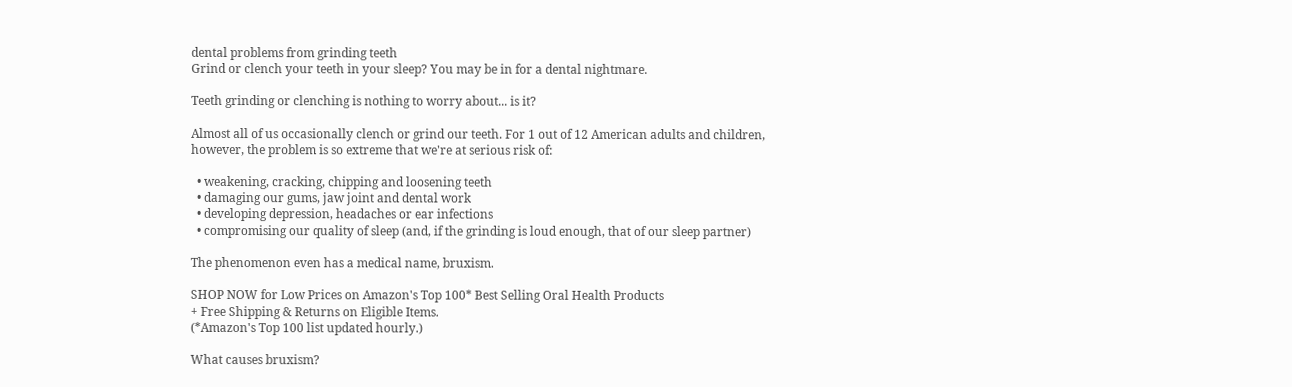dental problems from grinding teeth
Grind or clench your teeth in your sleep? You may be in for a dental nightmare.

Teeth grinding or clenching is nothing to worry about... is it?

Almost all of us occasionally clench or grind our teeth. For 1 out of 12 American adults and children, however, the problem is so extreme that we're at serious risk of:

  • weakening, cracking, chipping and loosening teeth
  • damaging our gums, jaw joint and dental work
  • developing depression, headaches or ear infections
  • compromising our quality of sleep (and, if the grinding is loud enough, that of our sleep partner)

The phenomenon even has a medical name, bruxism.

SHOP NOW for Low Prices on Amazon's Top 100* Best Selling Oral Health Products
+ Free Shipping & Returns on Eligible Items.
(*Amazon's Top 100 list updated hourly.)

What causes bruxism?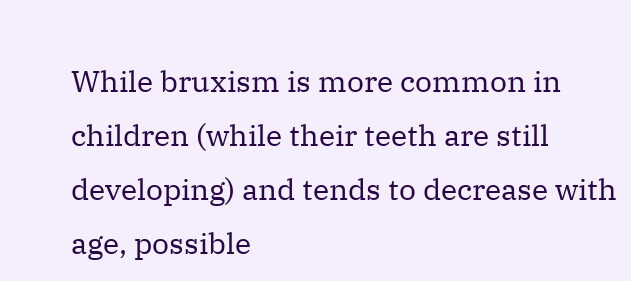While bruxism is more common in children (while their teeth are still developing) and tends to decrease with age, possible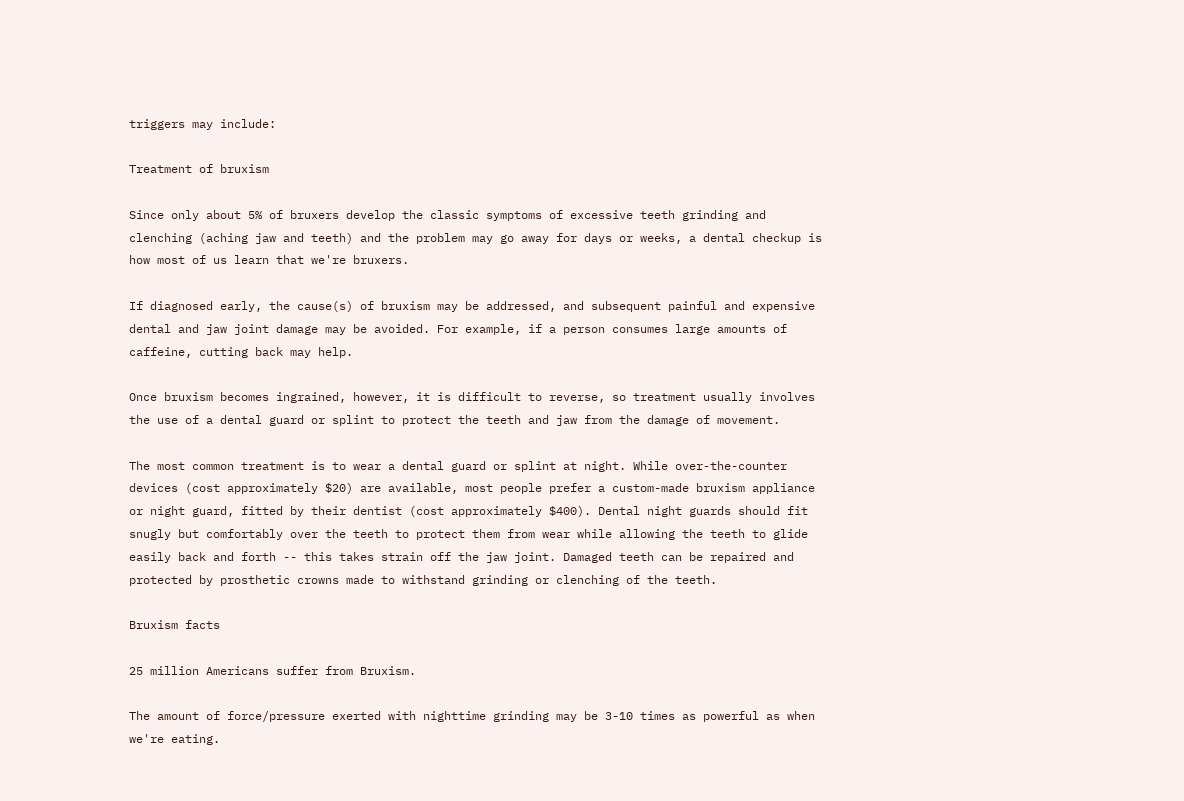triggers may include:

Treatment of bruxism

Since only about 5% of bruxers develop the classic symptoms of excessive teeth grinding and clenching (aching jaw and teeth) and the problem may go away for days or weeks, a dental checkup is how most of us learn that we're bruxers.

If diagnosed early, the cause(s) of bruxism may be addressed, and subsequent painful and expensive dental and jaw joint damage may be avoided. For example, if a person consumes large amounts of caffeine, cutting back may help.

Once bruxism becomes ingrained, however, it is difficult to reverse, so treatment usually involves the use of a dental guard or splint to protect the teeth and jaw from the damage of movement.

The most common treatment is to wear a dental guard or splint at night. While over-the-counter devices (cost approximately $20) are available, most people prefer a custom-made bruxism appliance or night guard, fitted by their dentist (cost approximately $400). Dental night guards should fit snugly but comfortably over the teeth to protect them from wear while allowing the teeth to glide easily back and forth -- this takes strain off the jaw joint. Damaged teeth can be repaired and protected by prosthetic crowns made to withstand grinding or clenching of the teeth.

Bruxism facts

25 million Americans suffer from Bruxism.

The amount of force/pressure exerted with nighttime grinding may be 3-10 times as powerful as when we're eating.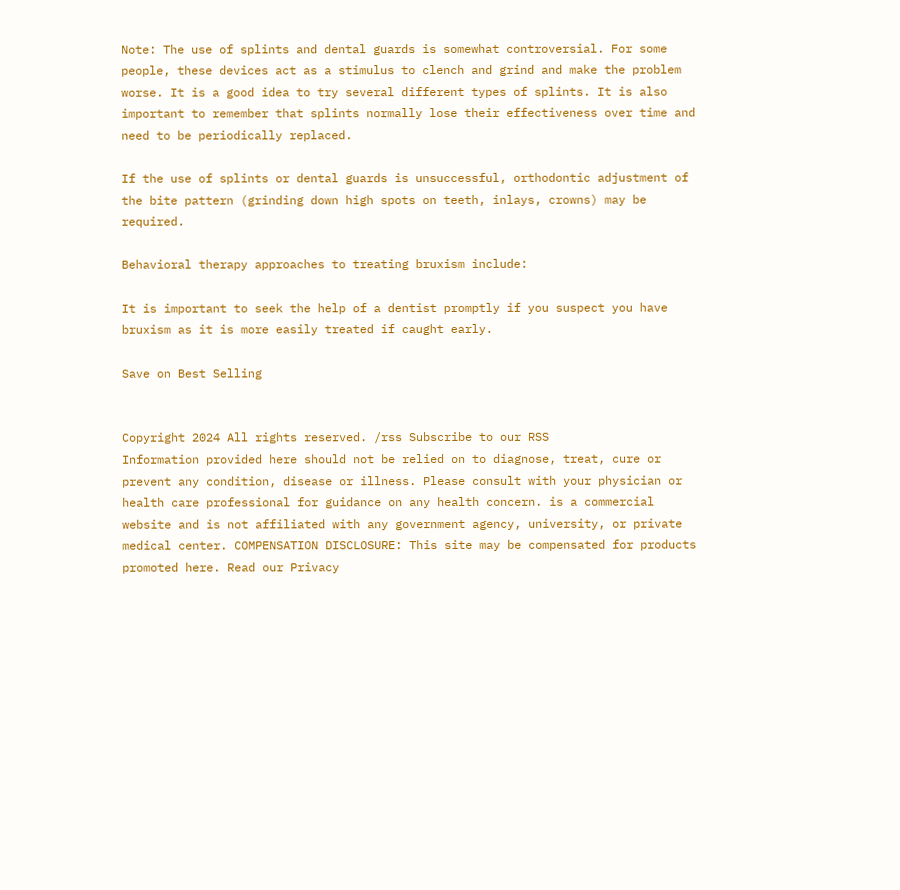Note: The use of splints and dental guards is somewhat controversial. For some people, these devices act as a stimulus to clench and grind and make the problem worse. It is a good idea to try several different types of splints. It is also important to remember that splints normally lose their effectiveness over time and need to be periodically replaced.

If the use of splints or dental guards is unsuccessful, orthodontic adjustment of the bite pattern (grinding down high spots on teeth, inlays, crowns) may be required.

Behavioral therapy approaches to treating bruxism include:

It is important to seek the help of a dentist promptly if you suspect you have bruxism as it is more easily treated if caught early.

Save on Best Selling


Copyright 2024 All rights reserved. /rss Subscribe to our RSS
Information provided here should not be relied on to diagnose, treat, cure or prevent any condition, disease or illness. Please consult with your physician or health care professional for guidance on any health concern. is a commercial website and is not affiliated with any government agency, university, or private medical center. COMPENSATION DISCLOSURE: This site may be compensated for products promoted here. Read our Privacy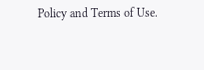Policy and Terms of Use.